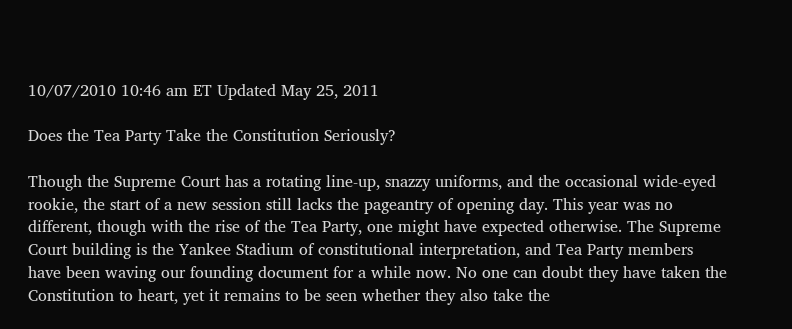10/07/2010 10:46 am ET Updated May 25, 2011

Does the Tea Party Take the Constitution Seriously?

Though the Supreme Court has a rotating line-up, snazzy uniforms, and the occasional wide-eyed rookie, the start of a new session still lacks the pageantry of opening day. This year was no different, though with the rise of the Tea Party, one might have expected otherwise. The Supreme Court building is the Yankee Stadium of constitutional interpretation, and Tea Party members have been waving our founding document for a while now. No one can doubt they have taken the Constitution to heart, yet it remains to be seen whether they also take the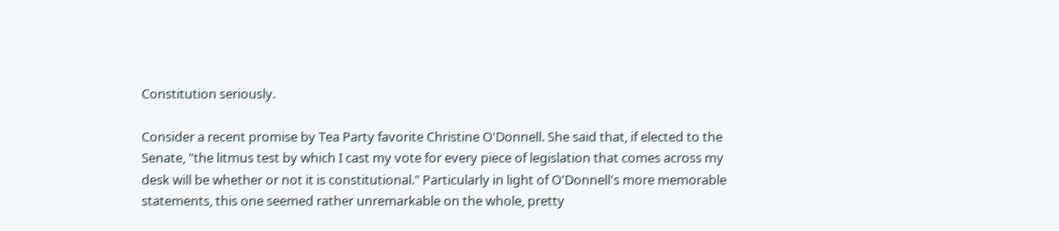Constitution seriously.

Consider a recent promise by Tea Party favorite Christine O'Donnell. She said that, if elected to the Senate, "the litmus test by which I cast my vote for every piece of legislation that comes across my desk will be whether or not it is constitutional." Particularly in light of O'Donnell's more memorable statements, this one seemed rather unremarkable on the whole, pretty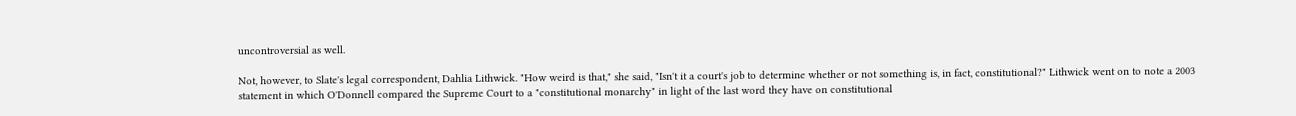uncontroversial as well.

Not, however, to Slate's legal correspondent, Dahlia Lithwick. "How weird is that," she said, "Isn't it a court's job to determine whether or not something is, in fact, constitutional?" Lithwick went on to note a 2003 statement in which O'Donnell compared the Supreme Court to a "constitutional monarchy" in light of the last word they have on constitutional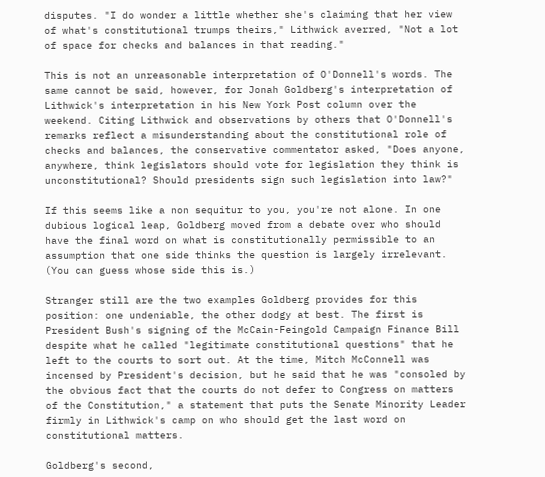disputes. "I do wonder a little whether she's claiming that her view of what's constitutional trumps theirs," Lithwick averred, "Not a lot of space for checks and balances in that reading."

This is not an unreasonable interpretation of O'Donnell's words. The same cannot be said, however, for Jonah Goldberg's interpretation of Lithwick's interpretation in his New York Post column over the weekend. Citing Lithwick and observations by others that O'Donnell's remarks reflect a misunderstanding about the constitutional role of checks and balances, the conservative commentator asked, "Does anyone, anywhere, think legislators should vote for legislation they think is unconstitutional? Should presidents sign such legislation into law?"

If this seems like a non sequitur to you, you're not alone. In one dubious logical leap, Goldberg moved from a debate over who should have the final word on what is constitutionally permissible to an assumption that one side thinks the question is largely irrelevant. (You can guess whose side this is.)

Stranger still are the two examples Goldberg provides for this position: one undeniable, the other dodgy at best. The first is President Bush's signing of the McCain-Feingold Campaign Finance Bill despite what he called "legitimate constitutional questions" that he left to the courts to sort out. At the time, Mitch McConnell was incensed by President's decision, but he said that he was "consoled by the obvious fact that the courts do not defer to Congress on matters of the Constitution," a statement that puts the Senate Minority Leader firmly in Lithwick's camp on who should get the last word on constitutional matters.

Goldberg's second,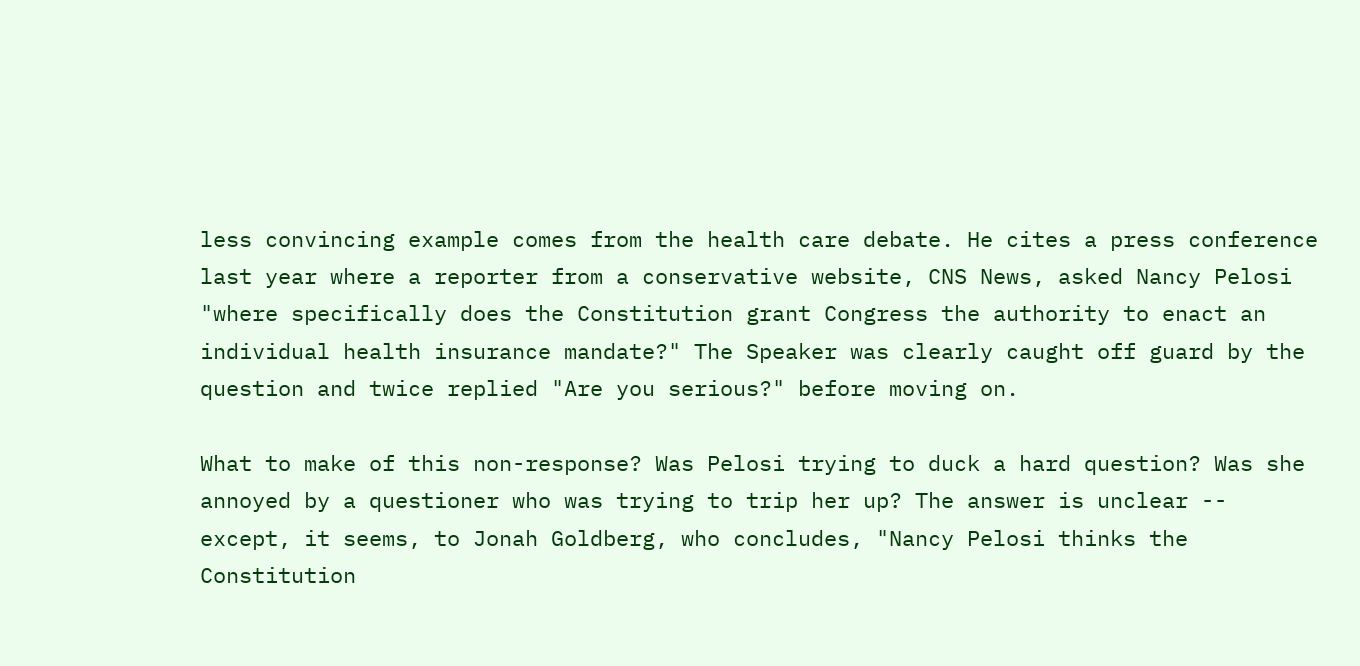less convincing example comes from the health care debate. He cites a press conference last year where a reporter from a conservative website, CNS News, asked Nancy Pelosi "where specifically does the Constitution grant Congress the authority to enact an individual health insurance mandate?" The Speaker was clearly caught off guard by the question and twice replied "Are you serious?" before moving on.

What to make of this non-response? Was Pelosi trying to duck a hard question? Was she annoyed by a questioner who was trying to trip her up? The answer is unclear -- except, it seems, to Jonah Goldberg, who concludes, "Nancy Pelosi thinks the Constitution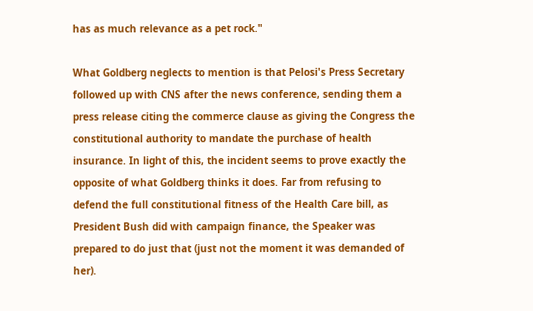has as much relevance as a pet rock."

What Goldberg neglects to mention is that Pelosi's Press Secretary followed up with CNS after the news conference, sending them a press release citing the commerce clause as giving the Congress the constitutional authority to mandate the purchase of health insurance. In light of this, the incident seems to prove exactly the opposite of what Goldberg thinks it does. Far from refusing to defend the full constitutional fitness of the Health Care bill, as President Bush did with campaign finance, the Speaker was prepared to do just that (just not the moment it was demanded of her).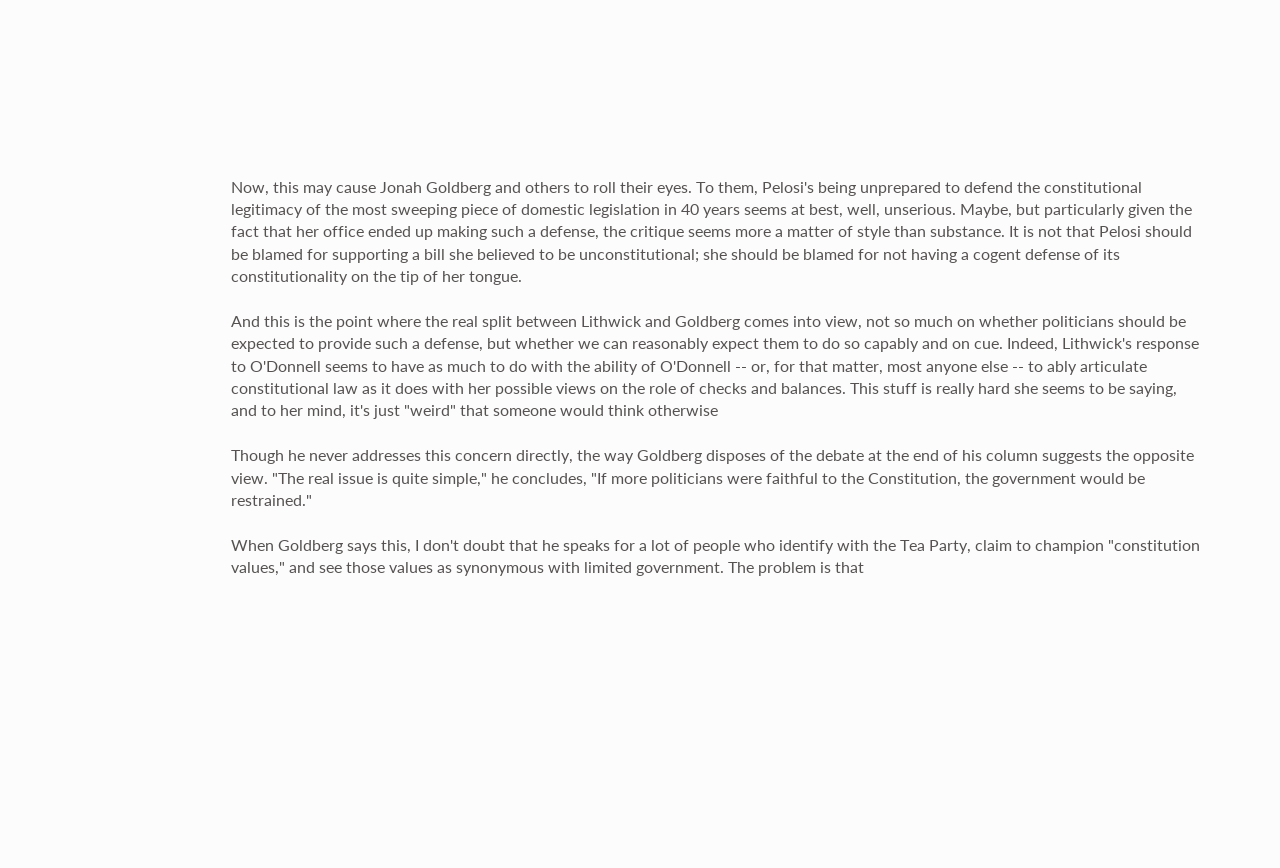Now, this may cause Jonah Goldberg and others to roll their eyes. To them, Pelosi's being unprepared to defend the constitutional legitimacy of the most sweeping piece of domestic legislation in 40 years seems at best, well, unserious. Maybe, but particularly given the fact that her office ended up making such a defense, the critique seems more a matter of style than substance. It is not that Pelosi should be blamed for supporting a bill she believed to be unconstitutional; she should be blamed for not having a cogent defense of its constitutionality on the tip of her tongue.

And this is the point where the real split between Lithwick and Goldberg comes into view, not so much on whether politicians should be expected to provide such a defense, but whether we can reasonably expect them to do so capably and on cue. Indeed, Lithwick's response to O'Donnell seems to have as much to do with the ability of O'Donnell -- or, for that matter, most anyone else -- to ably articulate constitutional law as it does with her possible views on the role of checks and balances. This stuff is really hard she seems to be saying, and to her mind, it's just "weird" that someone would think otherwise

Though he never addresses this concern directly, the way Goldberg disposes of the debate at the end of his column suggests the opposite view. "The real issue is quite simple," he concludes, "If more politicians were faithful to the Constitution, the government would be restrained."

When Goldberg says this, I don't doubt that he speaks for a lot of people who identify with the Tea Party, claim to champion "constitution values," and see those values as synonymous with limited government. The problem is that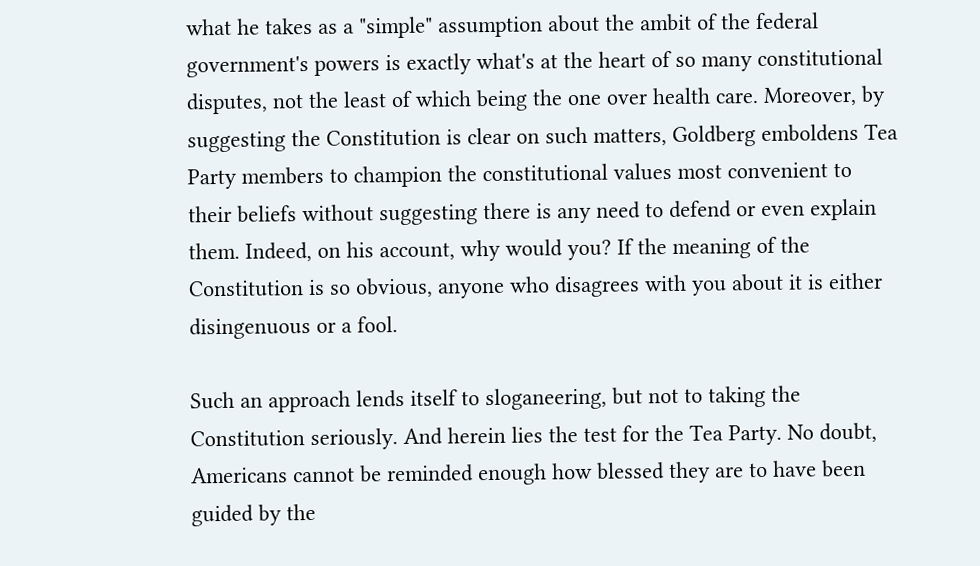what he takes as a "simple" assumption about the ambit of the federal government's powers is exactly what's at the heart of so many constitutional disputes, not the least of which being the one over health care. Moreover, by suggesting the Constitution is clear on such matters, Goldberg emboldens Tea Party members to champion the constitutional values most convenient to their beliefs without suggesting there is any need to defend or even explain them. Indeed, on his account, why would you? If the meaning of the Constitution is so obvious, anyone who disagrees with you about it is either disingenuous or a fool.

Such an approach lends itself to sloganeering, but not to taking the Constitution seriously. And herein lies the test for the Tea Party. No doubt, Americans cannot be reminded enough how blessed they are to have been guided by the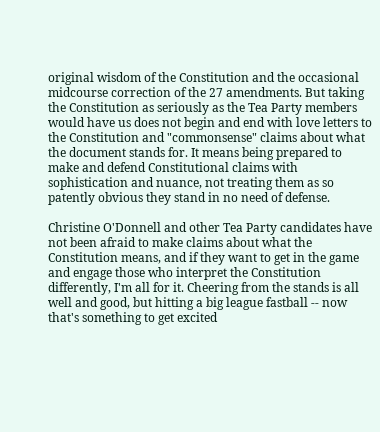original wisdom of the Constitution and the occasional midcourse correction of the 27 amendments. But taking the Constitution as seriously as the Tea Party members would have us does not begin and end with love letters to the Constitution and "commonsense" claims about what the document stands for. It means being prepared to make and defend Constitutional claims with sophistication and nuance, not treating them as so patently obvious they stand in no need of defense.

Christine O'Donnell and other Tea Party candidates have not been afraid to make claims about what the Constitution means, and if they want to get in the game and engage those who interpret the Constitution differently, I'm all for it. Cheering from the stands is all well and good, but hitting a big league fastball -- now that's something to get excited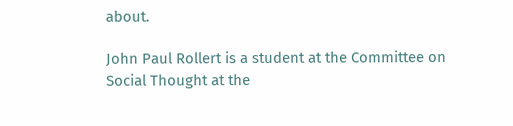about.

John Paul Rollert is a student at the Committee on Social Thought at the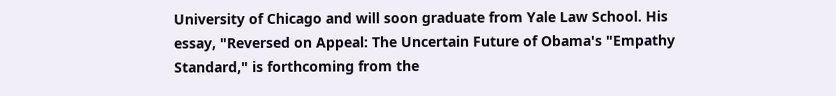University of Chicago and will soon graduate from Yale Law School. His essay, "Reversed on Appeal: The Uncertain Future of Obama's "Empathy Standard," is forthcoming from the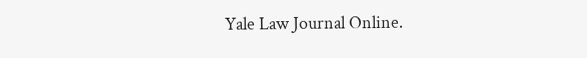Yale Law Journal Online.